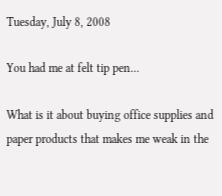Tuesday, July 8, 2008

You had me at felt tip pen...

What is it about buying office supplies and paper products that makes me weak in the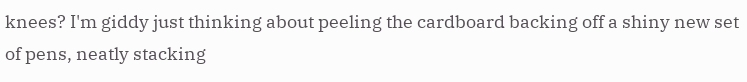knees? I'm giddy just thinking about peeling the cardboard backing off a shiny new set of pens, neatly stacking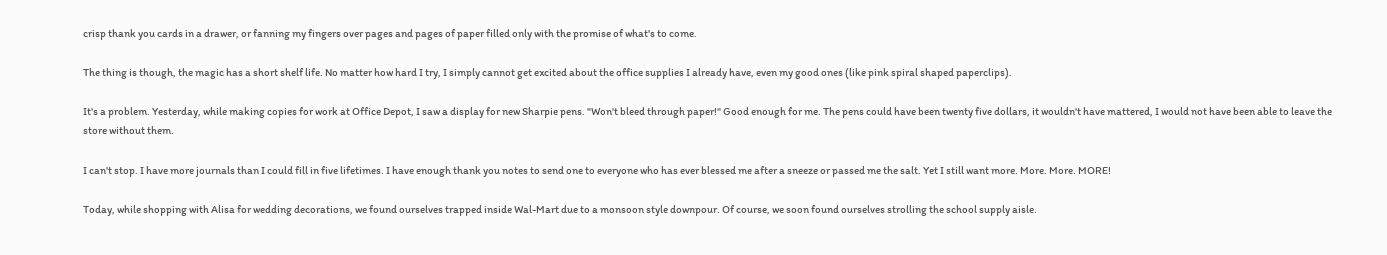crisp thank you cards in a drawer, or fanning my fingers over pages and pages of paper filled only with the promise of what's to come.

The thing is though, the magic has a short shelf life. No matter how hard I try, I simply cannot get excited about the office supplies I already have, even my good ones (like pink spiral shaped paperclips).

It's a problem. Yesterday, while making copies for work at Office Depot, I saw a display for new Sharpie pens. "Won't bleed through paper!" Good enough for me. The pens could have been twenty five dollars, it wouldn't have mattered, I would not have been able to leave the store without them.

I can't stop. I have more journals than I could fill in five lifetimes. I have enough thank you notes to send one to everyone who has ever blessed me after a sneeze or passed me the salt. Yet I still want more. More. More. MORE!

Today, while shopping with Alisa for wedding decorations, we found ourselves trapped inside Wal-Mart due to a monsoon style downpour. Of course, we soon found ourselves strolling the school supply aisle.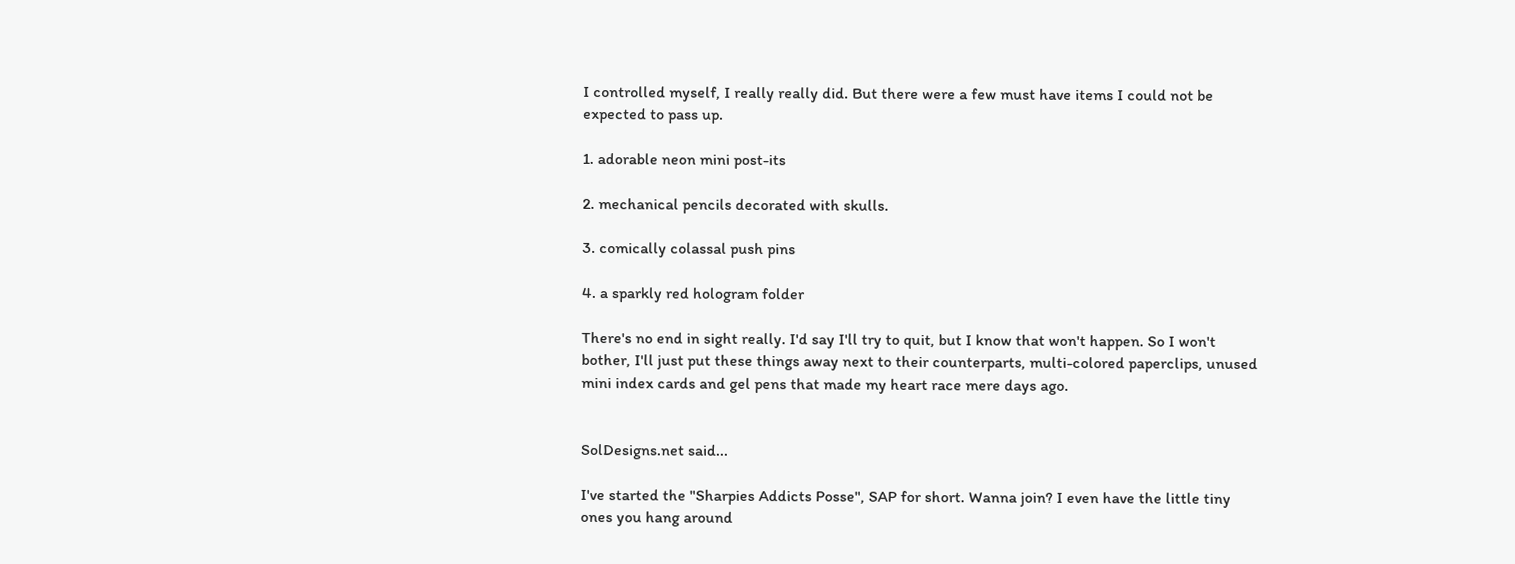I controlled myself, I really really did. But there were a few must have items I could not be expected to pass up.

1. adorable neon mini post-its

2. mechanical pencils decorated with skulls.

3. comically colassal push pins

4. a sparkly red hologram folder

There's no end in sight really. I'd say I'll try to quit, but I know that won't happen. So I won't bother, I'll just put these things away next to their counterparts, multi-colored paperclips, unused mini index cards and gel pens that made my heart race mere days ago.


SolDesigns.net said...

I've started the "Sharpies Addicts Posse", SAP for short. Wanna join? I even have the little tiny ones you hang around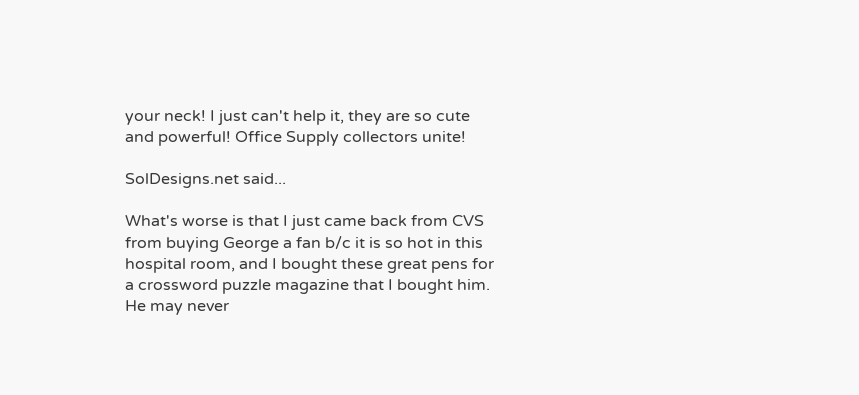your neck! I just can't help it, they are so cute and powerful! Office Supply collectors unite!

SolDesigns.net said...

What's worse is that I just came back from CVS from buying George a fan b/c it is so hot in this hospital room, and I bought these great pens for a crossword puzzle magazine that I bought him. He may never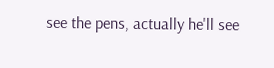see the pens, actually he'll see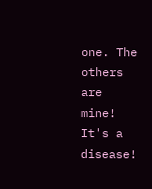one. The others are mine! It's a disease!